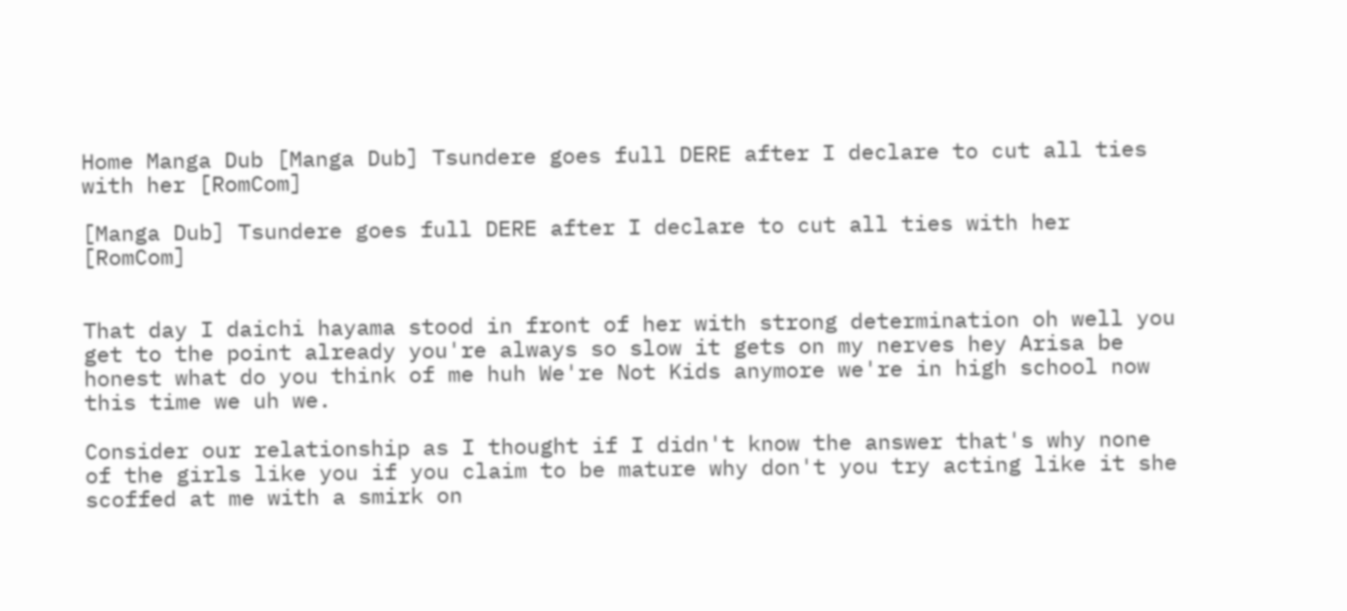Home Manga Dub [Manga Dub] Tsundere goes full DERE after I declare to cut all ties with her [RomCom]

[Manga Dub] Tsundere goes full DERE after I declare to cut all ties with her [RomCom]


That day I daichi hayama stood in front of her with strong determination oh well you get to the point already you're always so slow it gets on my nerves hey Arisa be honest what do you think of me huh We're Not Kids anymore we're in high school now this time we uh we.

Consider our relationship as I thought if I didn't know the answer that's why none of the girls like you if you claim to be mature why don't you try acting like it she scoffed at me with a smirk on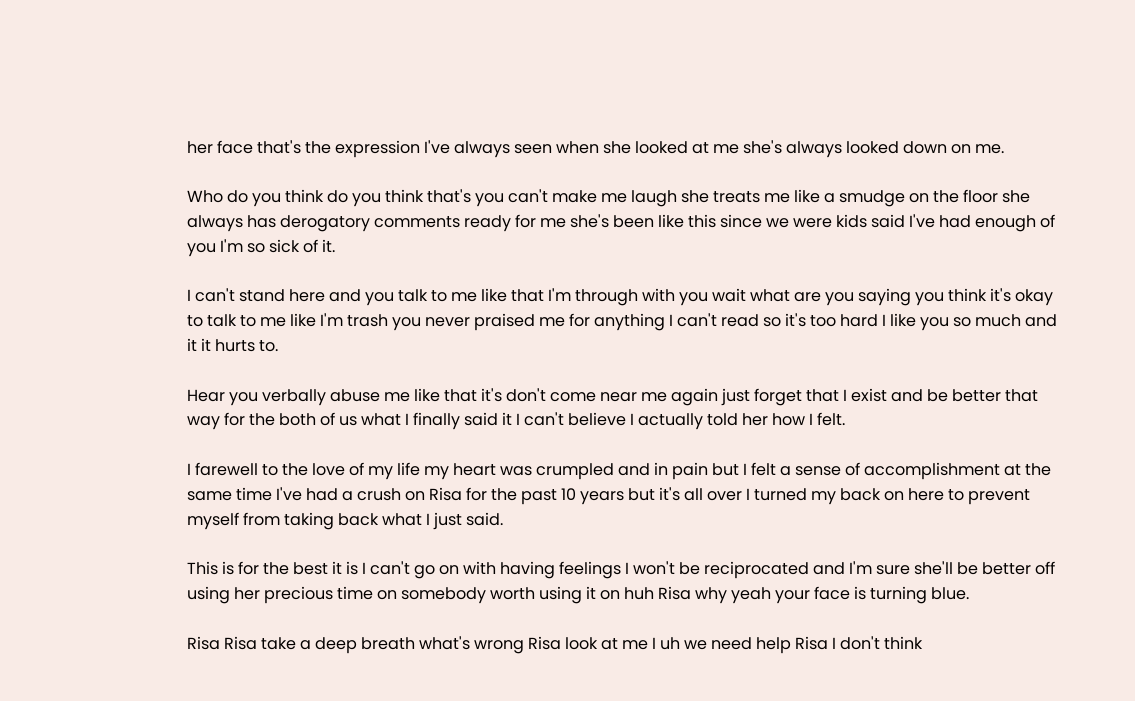her face that's the expression I've always seen when she looked at me she's always looked down on me.

Who do you think do you think that's you can't make me laugh she treats me like a smudge on the floor she always has derogatory comments ready for me she's been like this since we were kids said I've had enough of you I'm so sick of it.

I can't stand here and you talk to me like that I'm through with you wait what are you saying you think it's okay to talk to me like I'm trash you never praised me for anything I can't read so it's too hard I like you so much and it it hurts to.

Hear you verbally abuse me like that it's don't come near me again just forget that I exist and be better that way for the both of us what I finally said it I can't believe I actually told her how I felt.

I farewell to the love of my life my heart was crumpled and in pain but I felt a sense of accomplishment at the same time I've had a crush on Risa for the past 10 years but it's all over I turned my back on here to prevent myself from taking back what I just said.

This is for the best it is I can't go on with having feelings I won't be reciprocated and I'm sure she'll be better off using her precious time on somebody worth using it on huh Risa why yeah your face is turning blue.

Risa Risa take a deep breath what's wrong Risa look at me I uh we need help Risa I don't think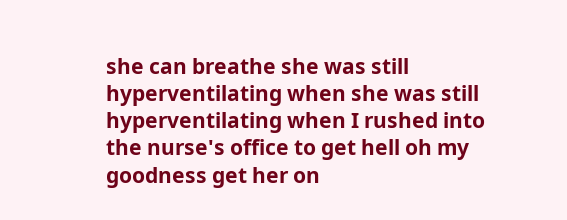she can breathe she was still hyperventilating when she was still hyperventilating when I rushed into the nurse's office to get hell oh my goodness get her on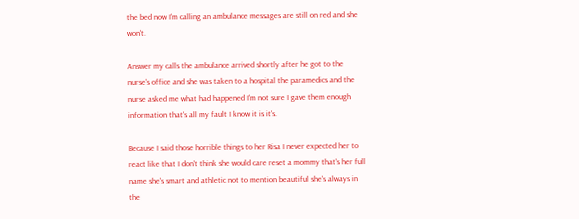the bed now I'm calling an ambulance messages are still on red and she won't.

Answer my calls the ambulance arrived shortly after he got to the nurse's office and she was taken to a hospital the paramedics and the nurse asked me what had happened I'm not sure I gave them enough information that's all my fault I know it is it's.

Because I said those horrible things to her Risa I never expected her to react like that I don't think she would care reset a mommy that's her full name she's smart and athletic not to mention beautiful she's always in the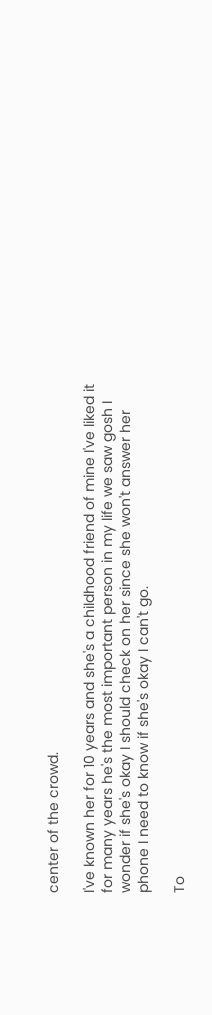center of the crowd.

I've known her for 10 years and she's a childhood friend of mine I've liked it for many years he's the most important person in my life we saw gosh I wonder if she's okay I should check on her since she won't answer her phone I need to know if she's okay I can't go.

To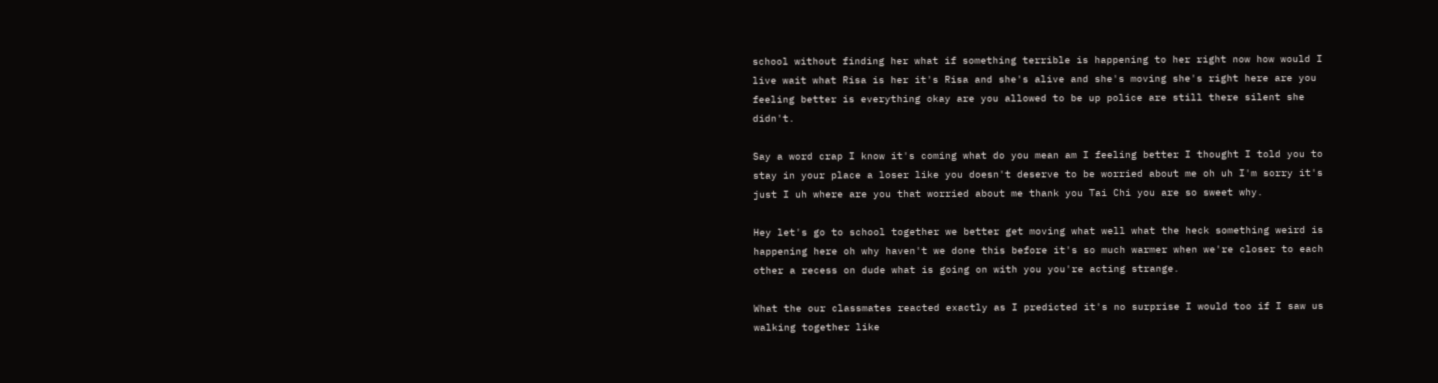school without finding her what if something terrible is happening to her right now how would I live wait what Risa is her it's Risa and she's alive and she's moving she's right here are you feeling better is everything okay are you allowed to be up police are still there silent she didn't.

Say a word crap I know it's coming what do you mean am I feeling better I thought I told you to stay in your place a loser like you doesn't deserve to be worried about me oh uh I'm sorry it's just I uh where are you that worried about me thank you Tai Chi you are so sweet why.

Hey let's go to school together we better get moving what well what the heck something weird is happening here oh why haven't we done this before it's so much warmer when we're closer to each other a recess on dude what is going on with you you're acting strange.

What the our classmates reacted exactly as I predicted it's no surprise I would too if I saw us walking together like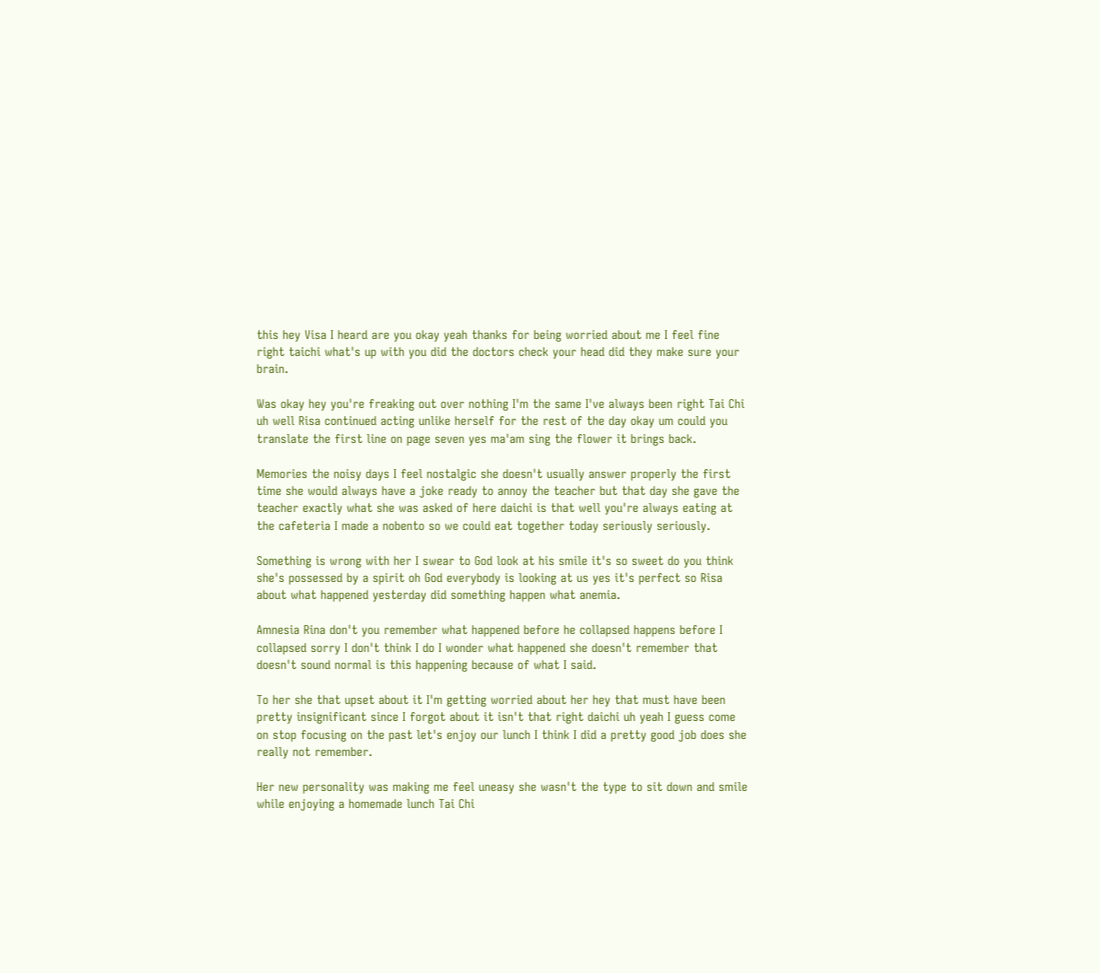this hey Visa I heard are you okay yeah thanks for being worried about me I feel fine right taichi what's up with you did the doctors check your head did they make sure your brain.

Was okay hey you're freaking out over nothing I'm the same I've always been right Tai Chi uh well Risa continued acting unlike herself for the rest of the day okay um could you translate the first line on page seven yes ma'am sing the flower it brings back.

Memories the noisy days I feel nostalgic she doesn't usually answer properly the first time she would always have a joke ready to annoy the teacher but that day she gave the teacher exactly what she was asked of here daichi is that well you're always eating at the cafeteria I made a nobento so we could eat together today seriously seriously.

Something is wrong with her I swear to God look at his smile it's so sweet do you think she's possessed by a spirit oh God everybody is looking at us yes it's perfect so Risa about what happened yesterday did something happen what anemia.

Amnesia Rina don't you remember what happened before he collapsed happens before I collapsed sorry I don't think I do I wonder what happened she doesn't remember that doesn't sound normal is this happening because of what I said.

To her she that upset about it I'm getting worried about her hey that must have been pretty insignificant since I forgot about it isn't that right daichi uh yeah I guess come on stop focusing on the past let's enjoy our lunch I think I did a pretty good job does she really not remember.

Her new personality was making me feel uneasy she wasn't the type to sit down and smile while enjoying a homemade lunch Tai Chi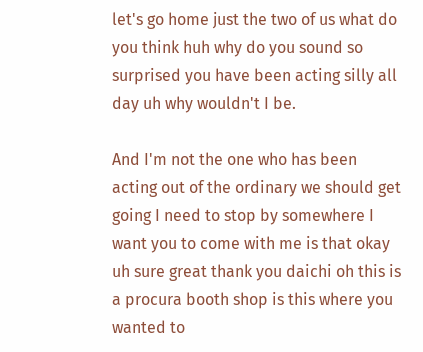let's go home just the two of us what do you think huh why do you sound so surprised you have been acting silly all day uh why wouldn't I be.

And I'm not the one who has been acting out of the ordinary we should get going I need to stop by somewhere I want you to come with me is that okay uh sure great thank you daichi oh this is a procura booth shop is this where you wanted to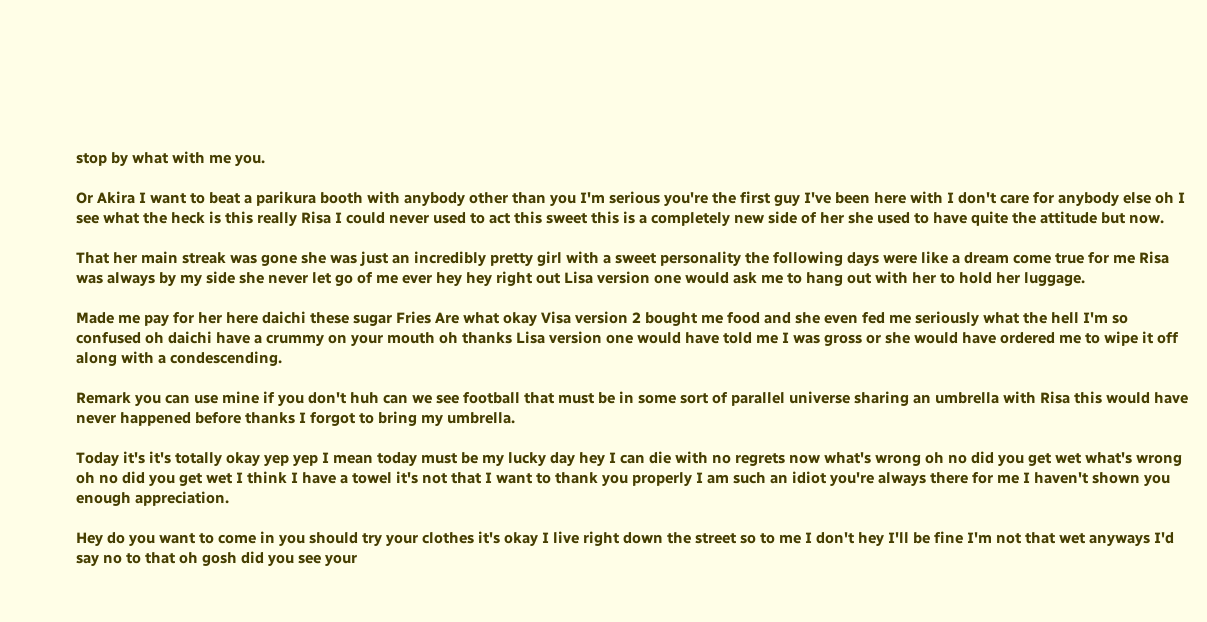stop by what with me you.

Or Akira I want to beat a parikura booth with anybody other than you I'm serious you're the first guy I've been here with I don't care for anybody else oh I see what the heck is this really Risa I could never used to act this sweet this is a completely new side of her she used to have quite the attitude but now.

That her main streak was gone she was just an incredibly pretty girl with a sweet personality the following days were like a dream come true for me Risa was always by my side she never let go of me ever hey hey right out Lisa version one would ask me to hang out with her to hold her luggage.

Made me pay for her here daichi these sugar Fries Are what okay Visa version 2 bought me food and she even fed me seriously what the hell I'm so confused oh daichi have a crummy on your mouth oh thanks Lisa version one would have told me I was gross or she would have ordered me to wipe it off along with a condescending.

Remark you can use mine if you don't huh can we see football that must be in some sort of parallel universe sharing an umbrella with Risa this would have never happened before thanks I forgot to bring my umbrella.

Today it's it's totally okay yep yep I mean today must be my lucky day hey I can die with no regrets now what's wrong oh no did you get wet what's wrong oh no did you get wet I think I have a towel it's not that I want to thank you properly I am such an idiot you're always there for me I haven't shown you enough appreciation.

Hey do you want to come in you should try your clothes it's okay I live right down the street so to me I don't hey I'll be fine I'm not that wet anyways I'd say no to that oh gosh did you see your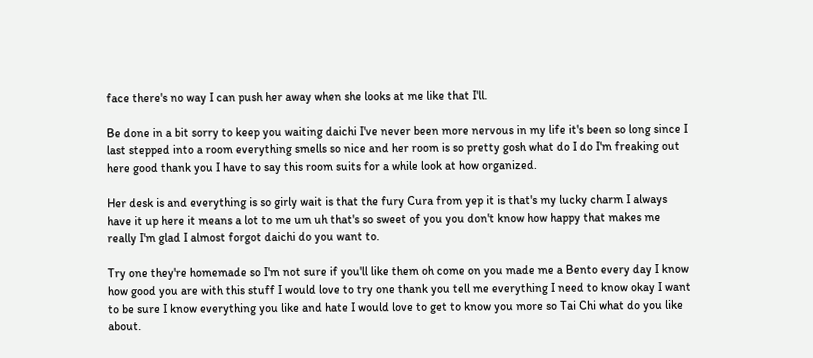face there's no way I can push her away when she looks at me like that I'll.

Be done in a bit sorry to keep you waiting daichi I've never been more nervous in my life it's been so long since I last stepped into a room everything smells so nice and her room is so pretty gosh what do I do I'm freaking out here good thank you I have to say this room suits for a while look at how organized.

Her desk is and everything is so girly wait is that the fury Cura from yep it is that's my lucky charm I always have it up here it means a lot to me um uh that's so sweet of you you don't know how happy that makes me really I'm glad I almost forgot daichi do you want to.

Try one they're homemade so I'm not sure if you'll like them oh come on you made me a Bento every day I know how good you are with this stuff I would love to try one thank you tell me everything I need to know okay I want to be sure I know everything you like and hate I would love to get to know you more so Tai Chi what do you like about.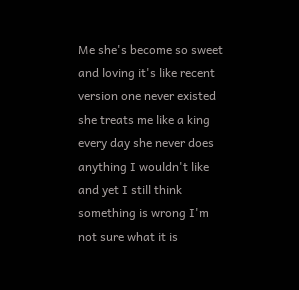Me she's become so sweet and loving it's like recent version one never existed she treats me like a king every day she never does anything I wouldn't like and yet I still think something is wrong I'm not sure what it is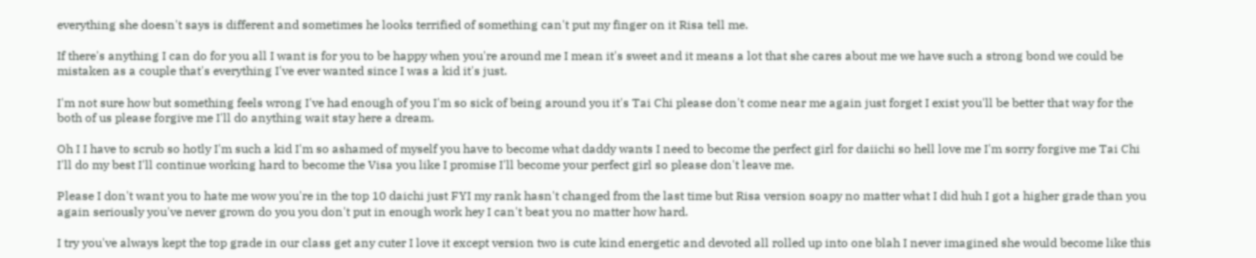everything she doesn't says is different and sometimes he looks terrified of something can't put my finger on it Risa tell me.

If there's anything I can do for you all I want is for you to be happy when you're around me I mean it's sweet and it means a lot that she cares about me we have such a strong bond we could be mistaken as a couple that's everything I've ever wanted since I was a kid it's just.

I'm not sure how but something feels wrong I've had enough of you I'm so sick of being around you it's Tai Chi please don't come near me again just forget I exist you'll be better that way for the both of us please forgive me I'll do anything wait stay here a dream.

Oh I I have to scrub so hotly I'm such a kid I'm so ashamed of myself you have to become what daddy wants I need to become the perfect girl for daiichi so hell love me I'm sorry forgive me Tai Chi I'll do my best I'll continue working hard to become the Visa you like I promise I'll become your perfect girl so please don't leave me.

Please I don't want you to hate me wow you're in the top 10 daichi just FYI my rank hasn't changed from the last time but Risa version soapy no matter what I did huh I got a higher grade than you again seriously you've never grown do you you don't put in enough work hey I can't beat you no matter how hard.

I try you've always kept the top grade in our class get any cuter I love it except version two is cute kind energetic and devoted all rolled up into one blah I never imagined she would become like this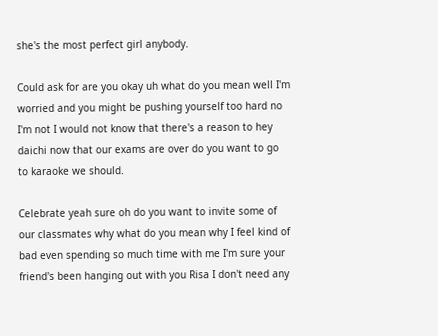she's the most perfect girl anybody.

Could ask for are you okay uh what do you mean well I'm worried and you might be pushing yourself too hard no I'm not I would not know that there's a reason to hey daichi now that our exams are over do you want to go to karaoke we should.

Celebrate yeah sure oh do you want to invite some of our classmates why what do you mean why I feel kind of bad even spending so much time with me I'm sure your friend's been hanging out with you Risa I don't need any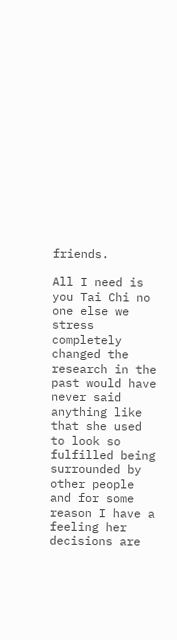friends.

All I need is you Tai Chi no one else we stress completely changed the research in the past would have never said anything like that she used to look so fulfilled being surrounded by other people and for some reason I have a feeling her decisions are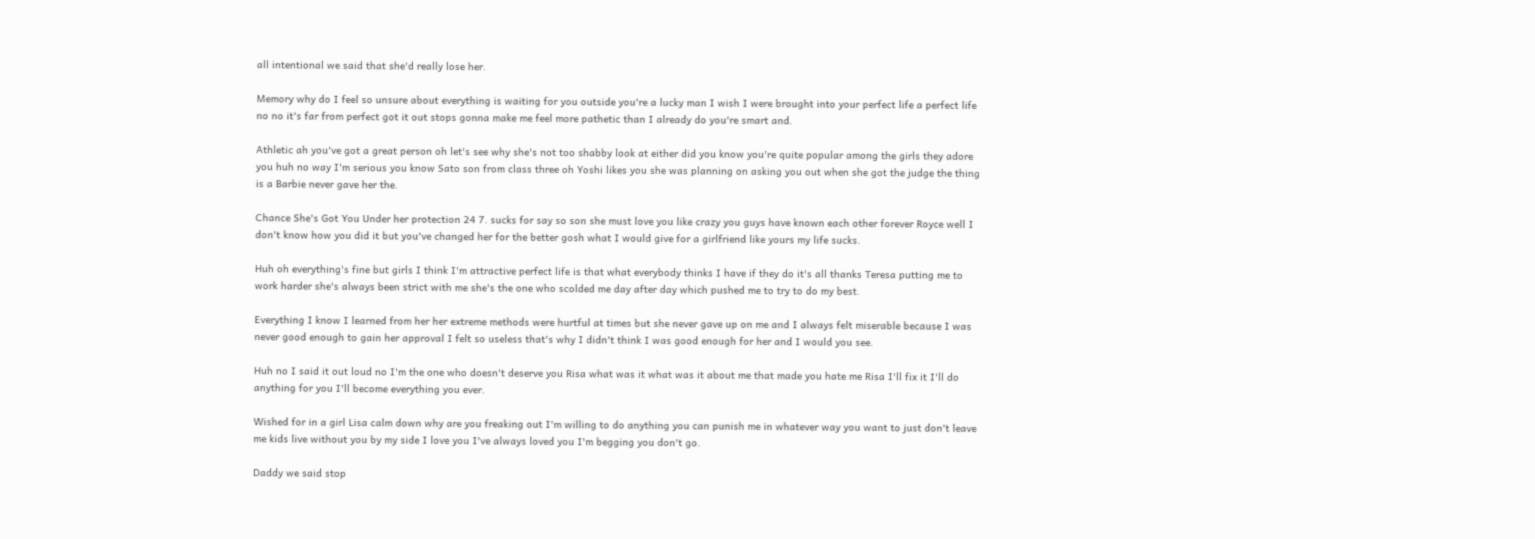all intentional we said that she'd really lose her.

Memory why do I feel so unsure about everything is waiting for you outside you're a lucky man I wish I were brought into your perfect life a perfect life no no it's far from perfect got it out stops gonna make me feel more pathetic than I already do you're smart and.

Athletic ah you've got a great person oh let's see why she's not too shabby look at either did you know you're quite popular among the girls they adore you huh no way I'm serious you know Sato son from class three oh Yoshi likes you she was planning on asking you out when she got the judge the thing is a Barbie never gave her the.

Chance She's Got You Under her protection 24 7. sucks for say so son she must love you like crazy you guys have known each other forever Royce well I don't know how you did it but you've changed her for the better gosh what I would give for a girlfriend like yours my life sucks.

Huh oh everything's fine but girls I think I'm attractive perfect life is that what everybody thinks I have if they do it's all thanks Teresa putting me to work harder she's always been strict with me she's the one who scolded me day after day which pushed me to try to do my best.

Everything I know I learned from her her extreme methods were hurtful at times but she never gave up on me and I always felt miserable because I was never good enough to gain her approval I felt so useless that's why I didn't think I was good enough for her and I would you see.

Huh no I said it out loud no I'm the one who doesn't deserve you Risa what was it what was it about me that made you hate me Risa I'll fix it I'll do anything for you I'll become everything you ever.

Wished for in a girl Lisa calm down why are you freaking out I'm willing to do anything you can punish me in whatever way you want to just don't leave me kids live without you by my side I love you I've always loved you I'm begging you don't go.

Daddy we said stop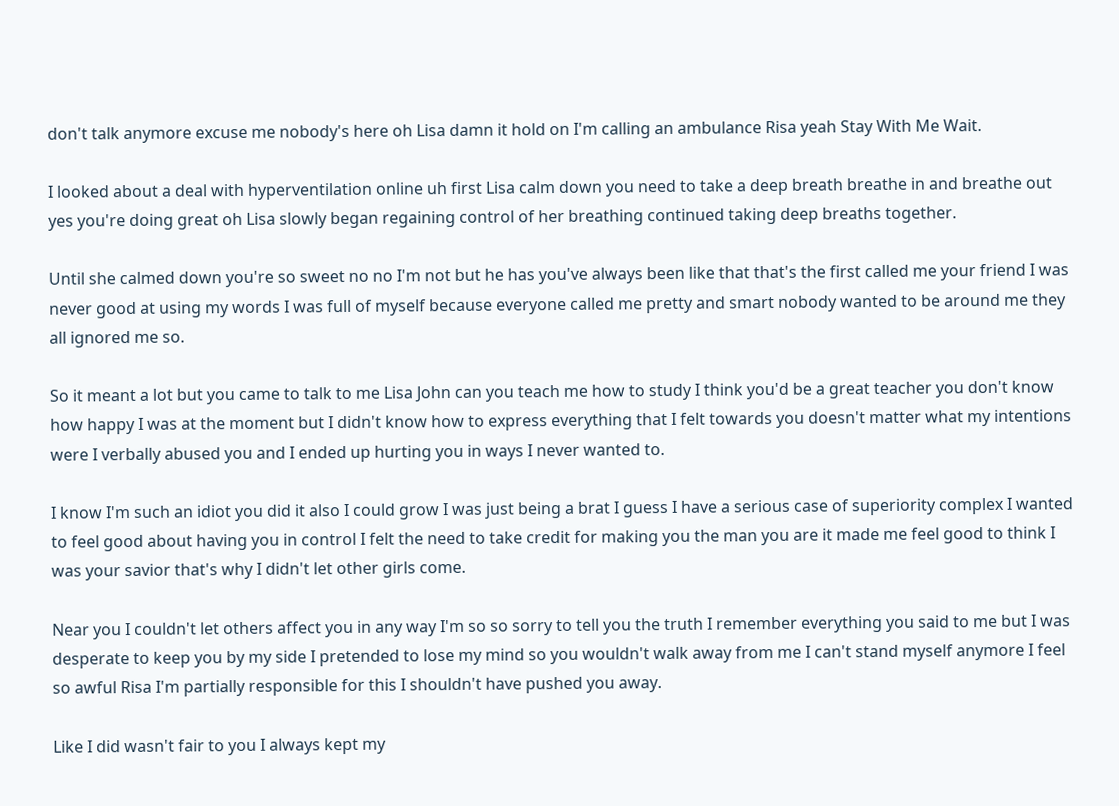don't talk anymore excuse me nobody's here oh Lisa damn it hold on I'm calling an ambulance Risa yeah Stay With Me Wait.

I looked about a deal with hyperventilation online uh first Lisa calm down you need to take a deep breath breathe in and breathe out yes you're doing great oh Lisa slowly began regaining control of her breathing continued taking deep breaths together.

Until she calmed down you're so sweet no no I'm not but he has you've always been like that that's the first called me your friend I was never good at using my words I was full of myself because everyone called me pretty and smart nobody wanted to be around me they all ignored me so.

So it meant a lot but you came to talk to me Lisa John can you teach me how to study I think you'd be a great teacher you don't know how happy I was at the moment but I didn't know how to express everything that I felt towards you doesn't matter what my intentions were I verbally abused you and I ended up hurting you in ways I never wanted to.

I know I'm such an idiot you did it also I could grow I was just being a brat I guess I have a serious case of superiority complex I wanted to feel good about having you in control I felt the need to take credit for making you the man you are it made me feel good to think I was your savior that's why I didn't let other girls come.

Near you I couldn't let others affect you in any way I'm so so sorry to tell you the truth I remember everything you said to me but I was desperate to keep you by my side I pretended to lose my mind so you wouldn't walk away from me I can't stand myself anymore I feel so awful Risa I'm partially responsible for this I shouldn't have pushed you away.

Like I did wasn't fair to you I always kept my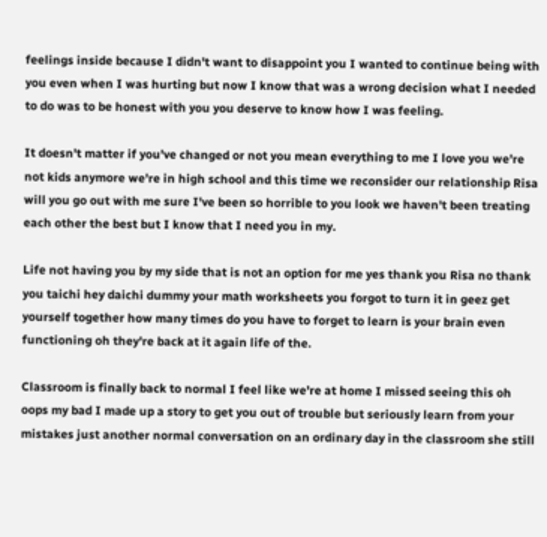feelings inside because I didn't want to disappoint you I wanted to continue being with you even when I was hurting but now I know that was a wrong decision what I needed to do was to be honest with you you deserve to know how I was feeling.

It doesn't matter if you've changed or not you mean everything to me I love you we're not kids anymore we're in high school and this time we reconsider our relationship Risa will you go out with me sure I've been so horrible to you look we haven't been treating each other the best but I know that I need you in my.

Life not having you by my side that is not an option for me yes thank you Risa no thank you taichi hey daichi dummy your math worksheets you forgot to turn it in geez get yourself together how many times do you have to forget to learn is your brain even functioning oh they're back at it again life of the.

Classroom is finally back to normal I feel like we're at home I missed seeing this oh oops my bad I made up a story to get you out of trouble but seriously learn from your mistakes just another normal conversation on an ordinary day in the classroom she still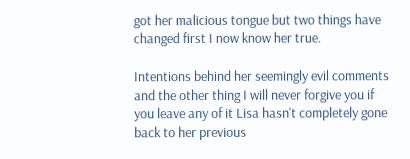got her malicious tongue but two things have changed first I now know her true.

Intentions behind her seemingly evil comments and the other thing I will never forgive you if you leave any of it Lisa hasn't completely gone back to her previous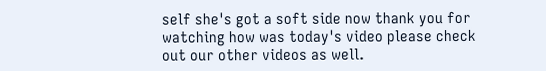self she's got a soft side now thank you for watching how was today's video please check out our other videos as well.